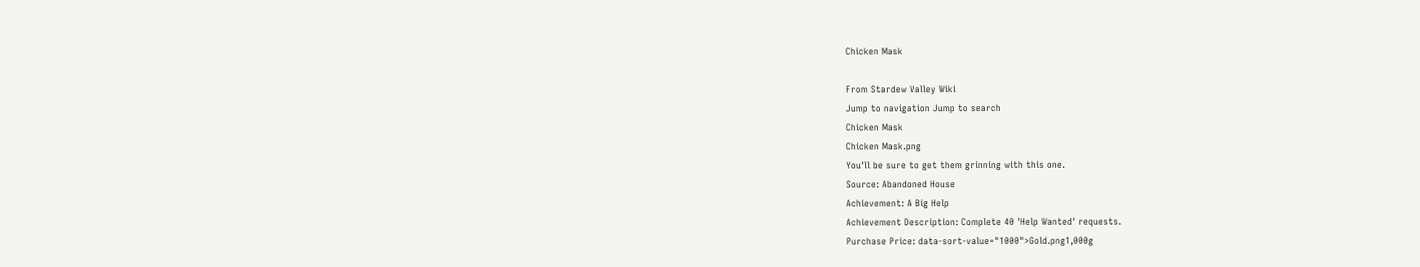Chicken Mask

From Stardew Valley Wiki
Jump to navigation Jump to search
Chicken Mask
Chicken Mask.png
You'll be sure to get them grinning with this one.
Source: Abandoned House
Achievement: A Big Help
Achievement Description: Complete 40 'Help Wanted' requests.
Purchase Price: data-sort-value="1000">Gold.png1,000g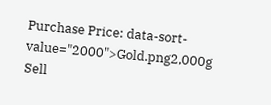Purchase Price: data-sort-value="2000">Gold.png2,000g
Sell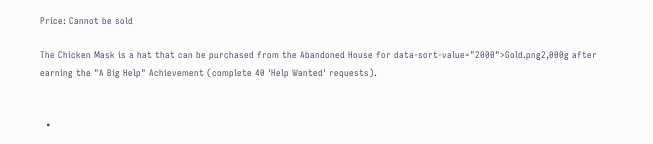Price: Cannot be sold

The Chicken Mask is a hat that can be purchased from the Abandoned House for data-sort-value="2000">Gold.png2,000g after earning the "A Big Help" Achievement (complete 40 'Help Wanted' requests).


  •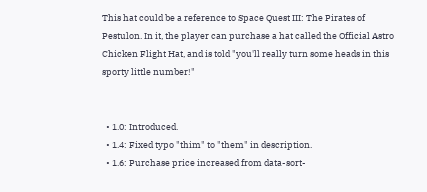This hat could be a reference to Space Quest III: The Pirates of Pestulon. In it, the player can purchase a hat called the Official Astro Chicken Flight Hat, and is told "you'll really turn some heads in this sporty little number!"


  • 1.0: Introduced.
  • 1.4: Fixed typo "thim" to "them" in description.
  • 1.6: Purchase price increased from data-sort-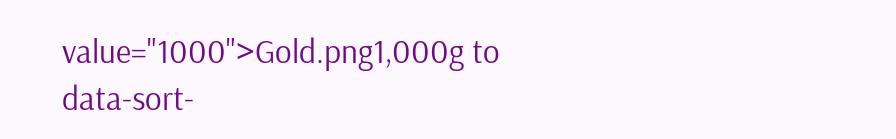value="1000">Gold.png1,000g to data-sort-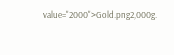value="2000">Gold.png2,000g.